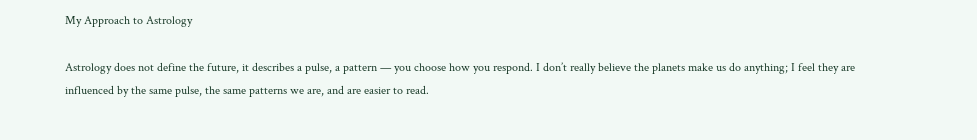My Approach to Astrology

Astrology does not define the future, it describes a pulse, a pattern — you choose how you respond. I don’t really believe the planets make us do anything; I feel they are influenced by the same pulse, the same patterns we are, and are easier to read.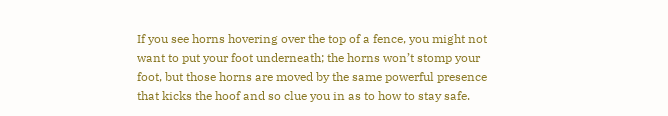If you see horns hovering over the top of a fence, you might not want to put your foot underneath; the horns won’t stomp your foot, but those horns are moved by the same powerful presence that kicks the hoof and so clue you in as to how to stay safe.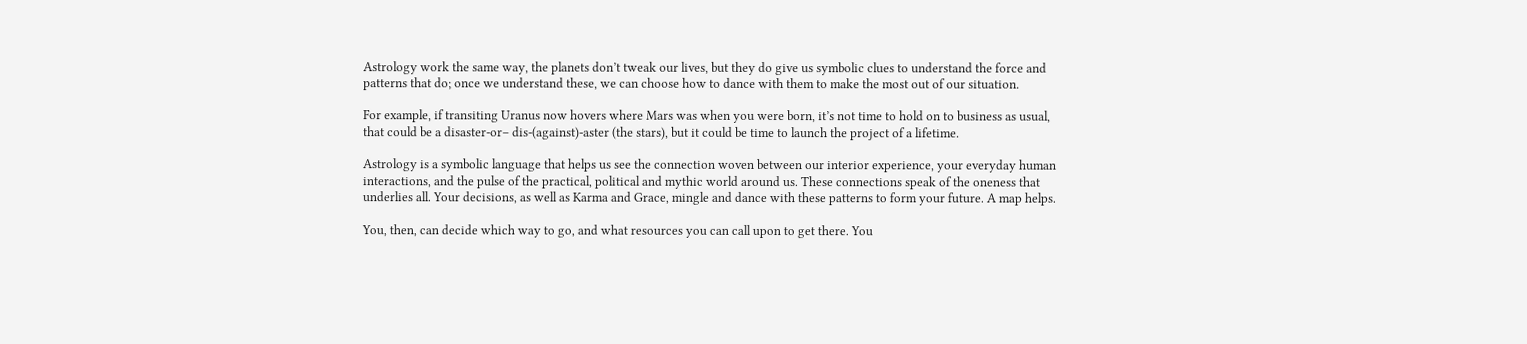Astrology work the same way, the planets don’t tweak our lives, but they do give us symbolic clues to understand the force and patterns that do; once we understand these, we can choose how to dance with them to make the most out of our situation.

For example, if transiting Uranus now hovers where Mars was when you were born, it’s not time to hold on to business as usual, that could be a disaster-or– dis-(against)-aster (the stars), but it could be time to launch the project of a lifetime.

Astrology is a symbolic language that helps us see the connection woven between our interior experience, your everyday human interactions, and the pulse of the practical, political and mythic world around us. These connections speak of the oneness that underlies all. Your decisions, as well as Karma and Grace, mingle and dance with these patterns to form your future. A map helps.

You, then, can decide which way to go, and what resources you can call upon to get there. You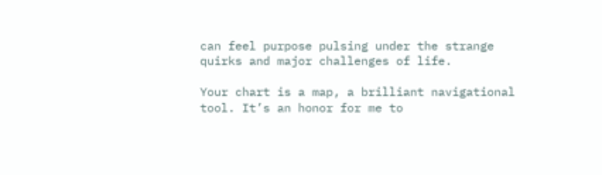can feel purpose pulsing under the strange quirks and major challenges of life.

Your chart is a map, a brilliant navigational tool. It’s an honor for me to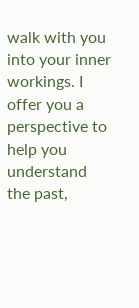walk with you into your inner workings. I offer you a perspective to help you understand the past,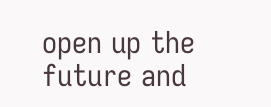open up the future and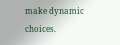make dynamic choices.